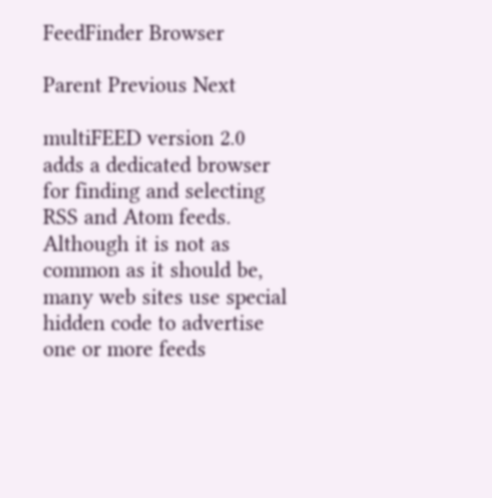FeedFinder Browser

Parent Previous Next

multiFEED version 2.0 adds a dedicated browser for finding and selecting RSS and Atom feeds. Although it is not as common as it should be, many web sites use special hidden code to advertise one or more feeds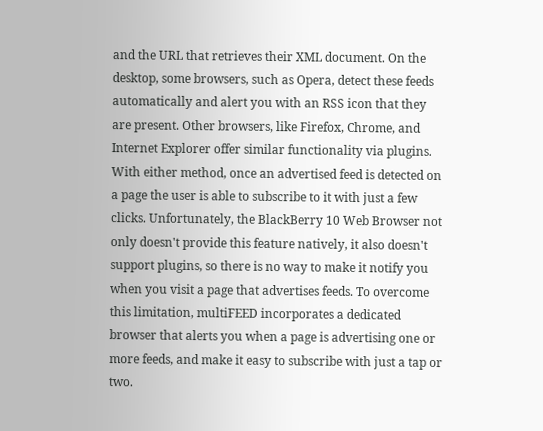and the URL that retrieves their XML document. On the desktop, some browsers, such as Opera, detect these feeds automatically and alert you with an RSS icon that they are present. Other browsers, like Firefox, Chrome, and Internet Explorer offer similar functionality via plugins. With either method, once an advertised feed is detected on a page the user is able to subscribe to it with just a few clicks. Unfortunately, the BlackBerry 10 Web Browser not only doesn't provide this feature natively, it also doesn't support plugins, so there is no way to make it notify you when you visit a page that advertises feeds. To overcome this limitation, multiFEED incorporates a dedicated browser that alerts you when a page is advertising one or more feeds, and make it easy to subscribe with just a tap or two.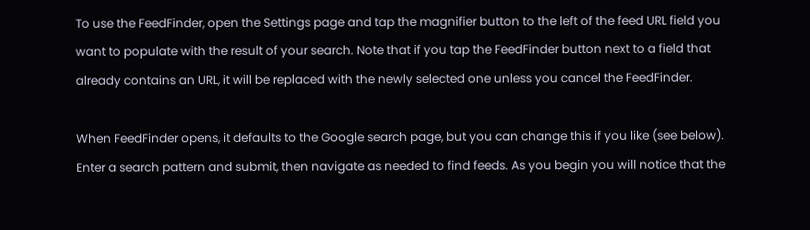To use the FeedFinder, open the Settings page and tap the magnifier button to the left of the feed URL field you want to populate with the result of your search. Note that if you tap the FeedFinder button next to a field that already contains an URL, it will be replaced with the newly selected one unless you cancel the FeedFinder.

When FeedFinder opens, it defaults to the Google search page, but you can change this if you like (see below). Enter a search pattern and submit, then navigate as needed to find feeds. As you begin you will notice that the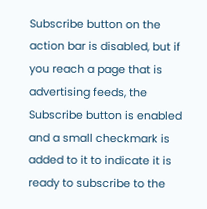Subscribe button on the action bar is disabled, but if you reach a page that is advertising feeds, the Subscribe button is enabled and a small checkmark is added to it to indicate it is ready to subscribe to the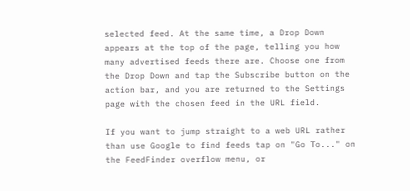selected feed. At the same time, a Drop Down appears at the top of the page, telling you how many advertised feeds there are. Choose one from the Drop Down and tap the Subscribe button on the action bar, and you are returned to the Settings page with the chosen feed in the URL field.

If you want to jump straight to a web URL rather than use Google to find feeds tap on "Go To..." on the FeedFinder overflow menu, or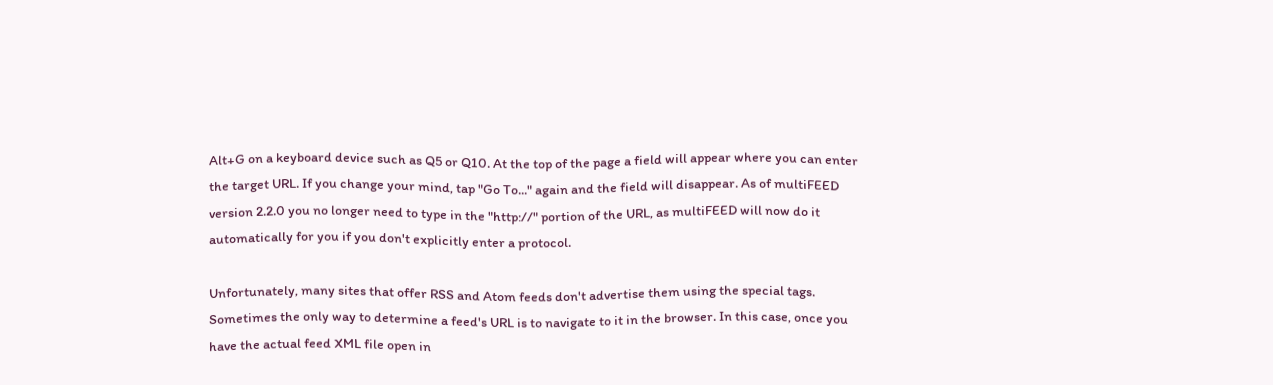Alt+G on a keyboard device such as Q5 or Q10. At the top of the page a field will appear where you can enter the target URL. If you change your mind, tap "Go To..." again and the field will disappear. As of multiFEED version 2.2.0 you no longer need to type in the "http://" portion of the URL, as multiFEED will now do it automatically for you if you don't explicitly enter a protocol.

Unfortunately, many sites that offer RSS and Atom feeds don't advertise them using the special tags. Sometimes the only way to determine a feed's URL is to navigate to it in the browser. In this case, once you have the actual feed XML file open in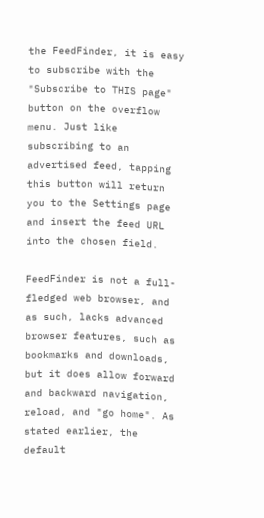the FeedFinder, it is easy to subscribe with the "Subscribe to THIS page" button on the overflow menu. Just like subscribing to an advertised feed, tapping this button will return you to the Settings page and insert the feed URL into the chosen field.

FeedFinder is not a full-fledged web browser, and as such, lacks advanced browser features, such as bookmarks and downloads, but it does allow forward and backward navigation, reload, and "go home". As stated earlier, the default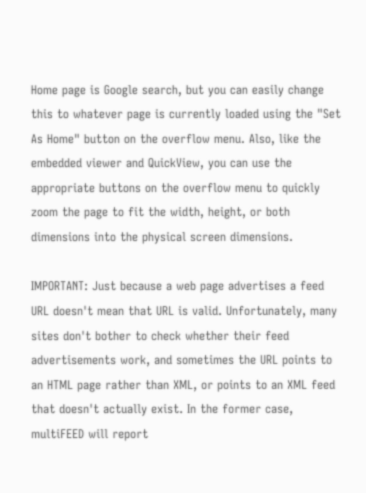Home page is Google search, but you can easily change this to whatever page is currently loaded using the "Set As Home" button on the overflow menu. Also, like the embedded viewer and QuickView, you can use the appropriate buttons on the overflow menu to quickly zoom the page to fit the width, height, or both dimensions into the physical screen dimensions.

IMPORTANT: Just because a web page advertises a feed URL doesn't mean that URL is valid. Unfortunately, many sites don't bother to check whether their feed advertisements work, and sometimes the URL points to an HTML page rather than XML, or points to an XML feed that doesn't actually exist. In the former case, multiFEED will report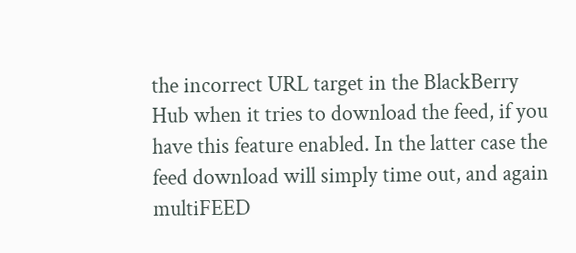the incorrect URL target in the BlackBerry Hub when it tries to download the feed, if you have this feature enabled. In the latter case the feed download will simply time out, and again multiFEED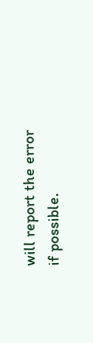will report the error if possible.